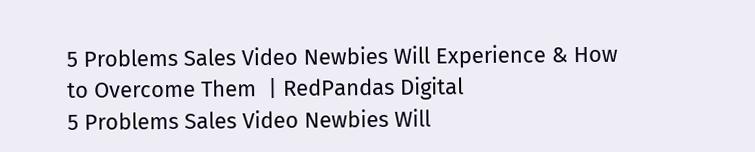5 Problems Sales Video Newbies Will Experience & How to Overcome Them  | RedPandas Digital
5 Problems Sales Video Newbies Will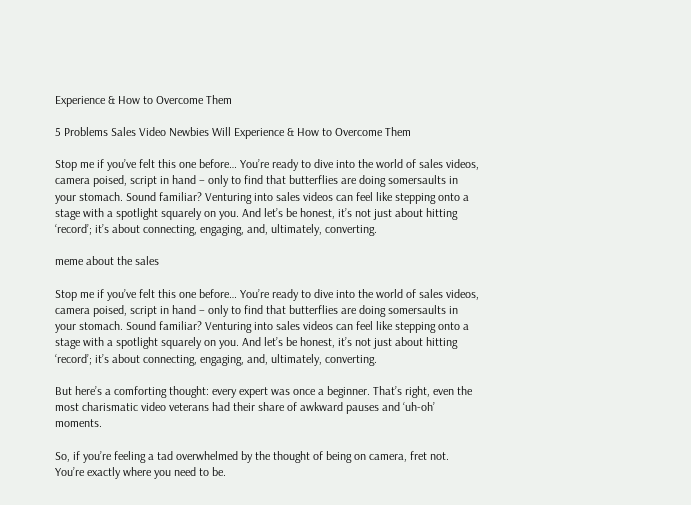Experience & How to Overcome Them

5 Problems Sales Video Newbies Will Experience & How to Overcome Them

Stop me if you’ve felt this one before… You’re ready to dive into the world of sales videos, camera poised, script in hand – only to find that butterflies are doing somersaults in your stomach. Sound familiar? Venturing into sales videos can feel like stepping onto a stage with a spotlight squarely on you. And let’s be honest, it’s not just about hitting ‘record’; it’s about connecting, engaging, and, ultimately, converting.

meme about the sales

Stop me if you’ve felt this one before… You’re ready to dive into the world of sales videos, camera poised, script in hand – only to find that butterflies are doing somersaults in your stomach. Sound familiar? Venturing into sales videos can feel like stepping onto a stage with a spotlight squarely on you. And let’s be honest, it’s not just about hitting ‘record’; it’s about connecting, engaging, and, ultimately, converting.

But here’s a comforting thought: every expert was once a beginner. That’s right, even the most charismatic video veterans had their share of awkward pauses and ‘uh-oh’ moments.

So, if you’re feeling a tad overwhelmed by the thought of being on camera, fret not. You’re exactly where you need to be.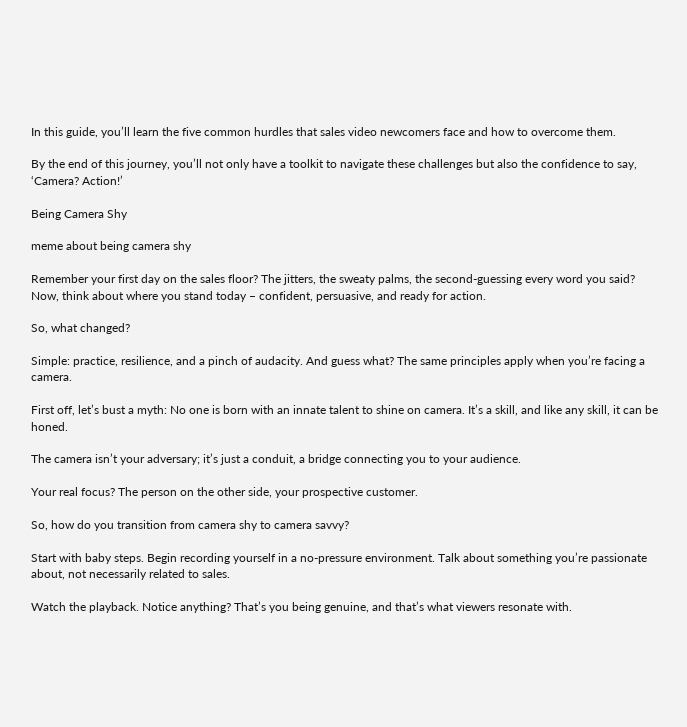In this guide, you’ll learn the five common hurdles that sales video newcomers face and how to overcome them.

By the end of this journey, you’ll not only have a toolkit to navigate these challenges but also the confidence to say, ‘Camera? Action!’

Being Camera Shy

meme about being camera shy

Remember your first day on the sales floor? The jitters, the sweaty palms, the second-guessing every word you said? Now, think about where you stand today – confident, persuasive, and ready for action.

So, what changed?

Simple: practice, resilience, and a pinch of audacity. And guess what? The same principles apply when you’re facing a camera.

First off, let’s bust a myth: No one is born with an innate talent to shine on camera. It’s a skill, and like any skill, it can be honed.

The camera isn’t your adversary; it’s just a conduit, a bridge connecting you to your audience.

Your real focus? The person on the other side, your prospective customer.

So, how do you transition from camera shy to camera savvy?

Start with baby steps. Begin recording yourself in a no-pressure environment. Talk about something you’re passionate about, not necessarily related to sales.

Watch the playback. Notice anything? That’s you being genuine, and that’s what viewers resonate with.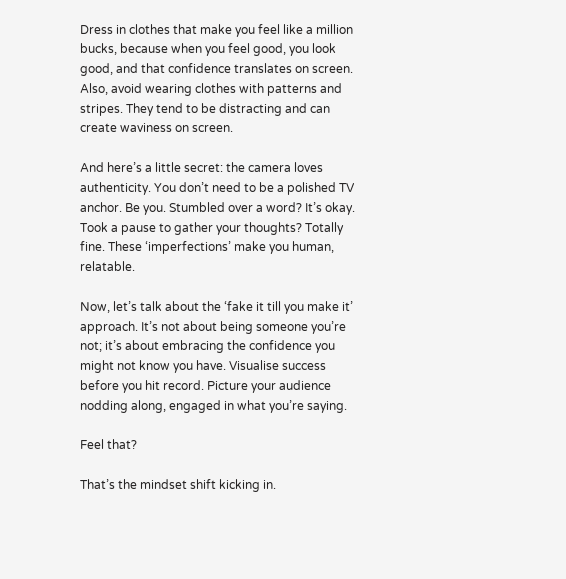Dress in clothes that make you feel like a million bucks, because when you feel good, you look good, and that confidence translates on screen. Also, avoid wearing clothes with patterns and stripes. They tend to be distracting and can create waviness on screen.

And here’s a little secret: the camera loves authenticity. You don’t need to be a polished TV anchor. Be you. Stumbled over a word? It’s okay. Took a pause to gather your thoughts? Totally fine. These ‘imperfections’ make you human, relatable.

Now, let’s talk about the ‘fake it till you make it’ approach. It’s not about being someone you’re not; it’s about embracing the confidence you might not know you have. Visualise success before you hit record. Picture your audience nodding along, engaged in what you’re saying.

Feel that?

That’s the mindset shift kicking in.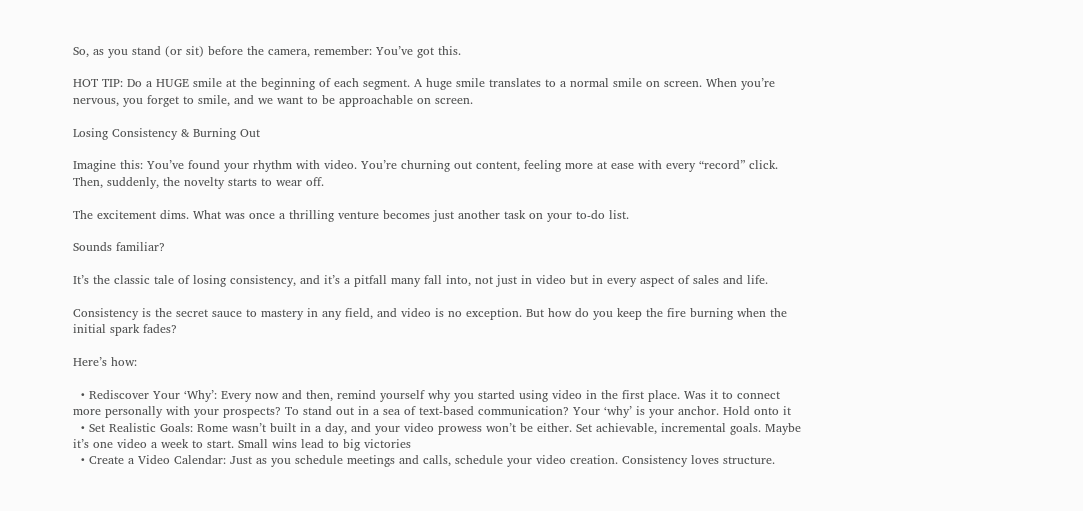So, as you stand (or sit) before the camera, remember: You’ve got this.

HOT TIP: Do a HUGE smile at the beginning of each segment. A huge smile translates to a normal smile on screen. When you’re nervous, you forget to smile, and we want to be approachable on screen.

Losing Consistency & Burning Out

Imagine this: You’ve found your rhythm with video. You’re churning out content, feeling more at ease with every “record” click. Then, suddenly, the novelty starts to wear off.

The excitement dims. What was once a thrilling venture becomes just another task on your to-do list.

Sounds familiar?

It’s the classic tale of losing consistency, and it’s a pitfall many fall into, not just in video but in every aspect of sales and life.

Consistency is the secret sauce to mastery in any field, and video is no exception. But how do you keep the fire burning when the initial spark fades?

Here’s how:

  • Rediscover Your ‘Why’: Every now and then, remind yourself why you started using video in the first place. Was it to connect more personally with your prospects? To stand out in a sea of text-based communication? Your ‘why’ is your anchor. Hold onto it
  • Set Realistic Goals: Rome wasn’t built in a day, and your video prowess won’t be either. Set achievable, incremental goals. Maybe it’s one video a week to start. Small wins lead to big victories
  • Create a Video Calendar: Just as you schedule meetings and calls, schedule your video creation. Consistency loves structure.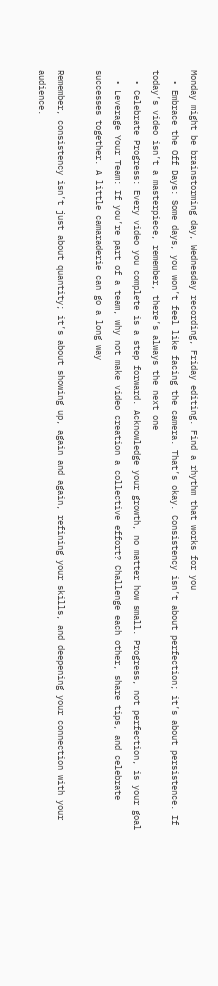Monday might be brainstorming day, Wednesday recording, Friday editing. Find a rhythm that works for you
  • Embrace the Off Days: Some days, you won’t feel like facing the camera. That’s okay. Consistency isn’t about perfection; it’s about persistence. If today’s video isn’t a masterpiece, remember, there’s always the next one
  • Celebrate Progress: Every video you complete is a step forward. Acknowledge your growth, no matter how small. Progress, not perfection, is your goal
  • Leverage Your Team: If you’re part of a team, why not make video creation a collective effort? Challenge each other, share tips, and celebrate successes together. A little camaraderie can go a long way

Remember, consistency isn’t just about quantity; it’s about showing up, again and again, refining your skills, and deepening your connection with your audience.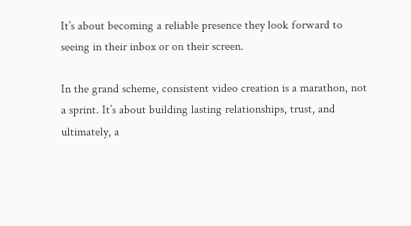It’s about becoming a reliable presence they look forward to seeing in their inbox or on their screen.

In the grand scheme, consistent video creation is a marathon, not a sprint. It’s about building lasting relationships, trust, and ultimately, a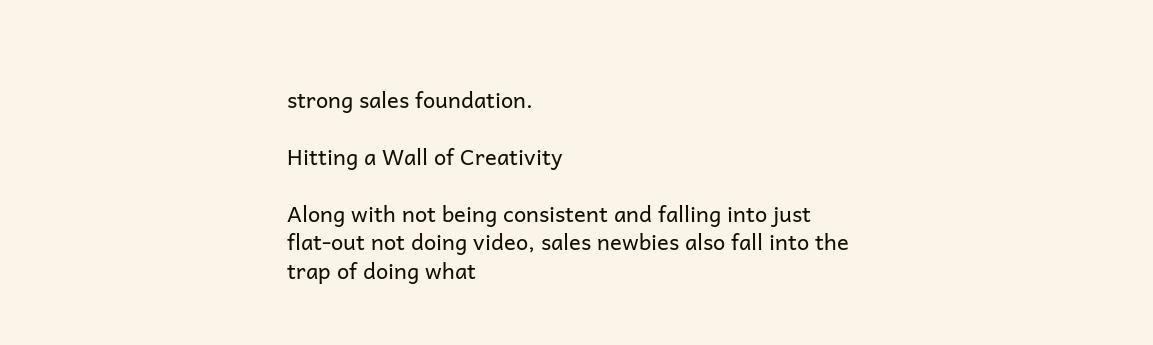strong sales foundation.

Hitting a Wall of Creativity

Along with not being consistent and falling into just flat-out not doing video, sales newbies also fall into the trap of doing what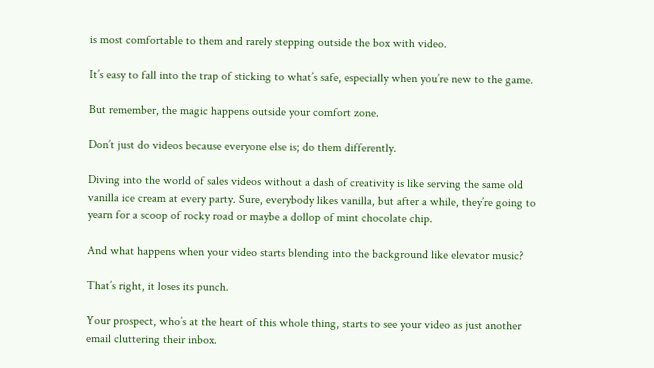is most comfortable to them and rarely stepping outside the box with video.

It’s easy to fall into the trap of sticking to what’s safe, especially when you’re new to the game.

But remember, the magic happens outside your comfort zone.

Don’t just do videos because everyone else is; do them differently.

Diving into the world of sales videos without a dash of creativity is like serving the same old vanilla ice cream at every party. Sure, everybody likes vanilla, but after a while, they’re going to yearn for a scoop of rocky road or maybe a dollop of mint chocolate chip.

And what happens when your video starts blending into the background like elevator music?

That’s right, it loses its punch.

Your prospect, who’s at the heart of this whole thing, starts to see your video as just another email cluttering their inbox.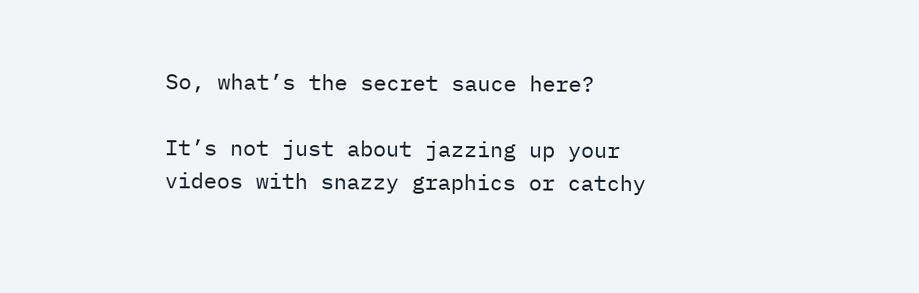So, what’s the secret sauce here?

It’s not just about jazzing up your videos with snazzy graphics or catchy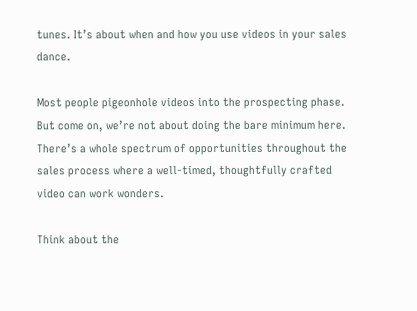tunes. It’s about when and how you use videos in your sales dance.

Most people pigeonhole videos into the prospecting phase. But come on, we’re not about doing the bare minimum here. There’s a whole spectrum of opportunities throughout the sales process where a well-timed, thoughtfully crafted video can work wonders.

Think about the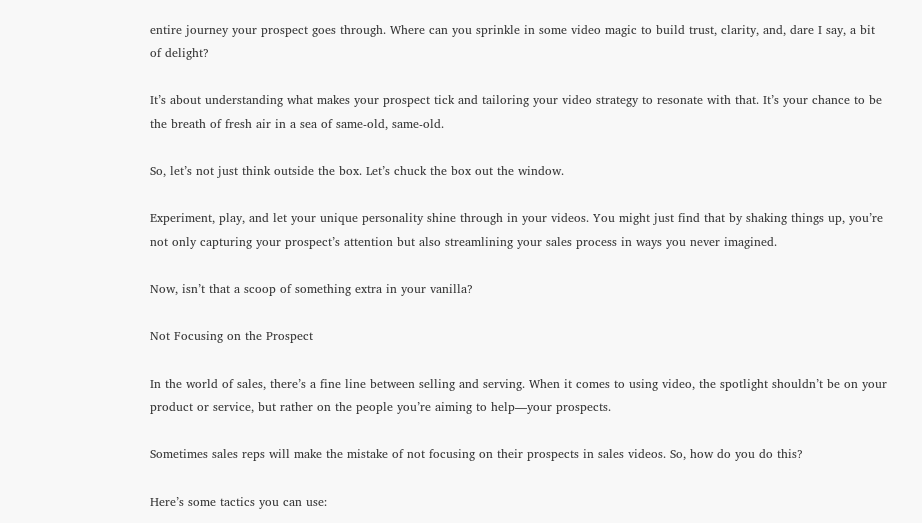entire journey your prospect goes through. Where can you sprinkle in some video magic to build trust, clarity, and, dare I say, a bit of delight?

It’s about understanding what makes your prospect tick and tailoring your video strategy to resonate with that. It’s your chance to be the breath of fresh air in a sea of same-old, same-old.

So, let’s not just think outside the box. Let’s chuck the box out the window.

Experiment, play, and let your unique personality shine through in your videos. You might just find that by shaking things up, you’re not only capturing your prospect’s attention but also streamlining your sales process in ways you never imagined.

Now, isn’t that a scoop of something extra in your vanilla?

Not Focusing on the Prospect

In the world of sales, there’s a fine line between selling and serving. When it comes to using video, the spotlight shouldn’t be on your product or service, but rather on the people you’re aiming to help—your prospects.

Sometimes sales reps will make the mistake of not focusing on their prospects in sales videos. So, how do you do this?

Here’s some tactics you can use: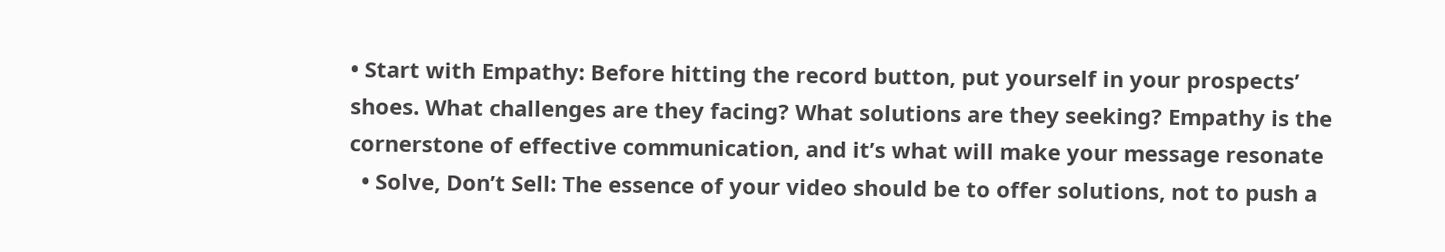• Start with Empathy: Before hitting the record button, put yourself in your prospects’ shoes. What challenges are they facing? What solutions are they seeking? Empathy is the cornerstone of effective communication, and it’s what will make your message resonate
  • Solve, Don’t Sell: The essence of your video should be to offer solutions, not to push a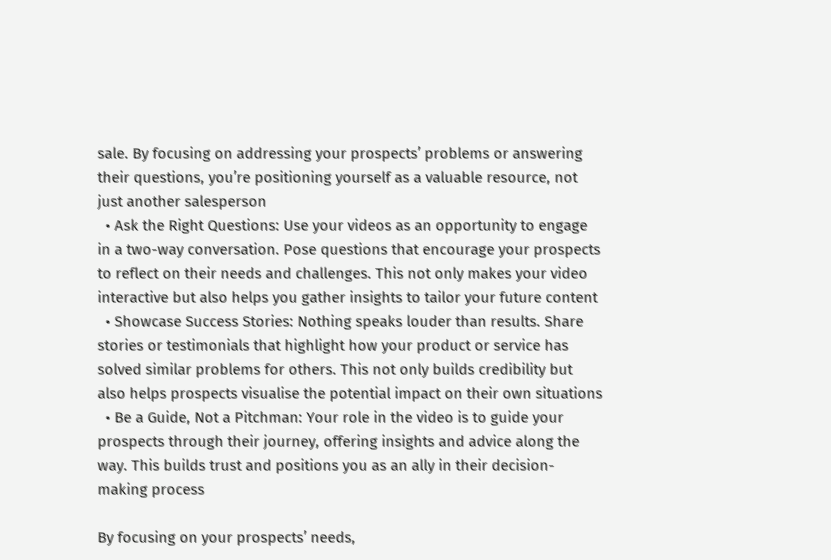sale. By focusing on addressing your prospects’ problems or answering their questions, you’re positioning yourself as a valuable resource, not just another salesperson
  • Ask the Right Questions: Use your videos as an opportunity to engage in a two-way conversation. Pose questions that encourage your prospects to reflect on their needs and challenges. This not only makes your video interactive but also helps you gather insights to tailor your future content
  • Showcase Success Stories: Nothing speaks louder than results. Share stories or testimonials that highlight how your product or service has solved similar problems for others. This not only builds credibility but also helps prospects visualise the potential impact on their own situations
  • Be a Guide, Not a Pitchman: Your role in the video is to guide your prospects through their journey, offering insights and advice along the way. This builds trust and positions you as an ally in their decision-making process

By focusing on your prospects’ needs,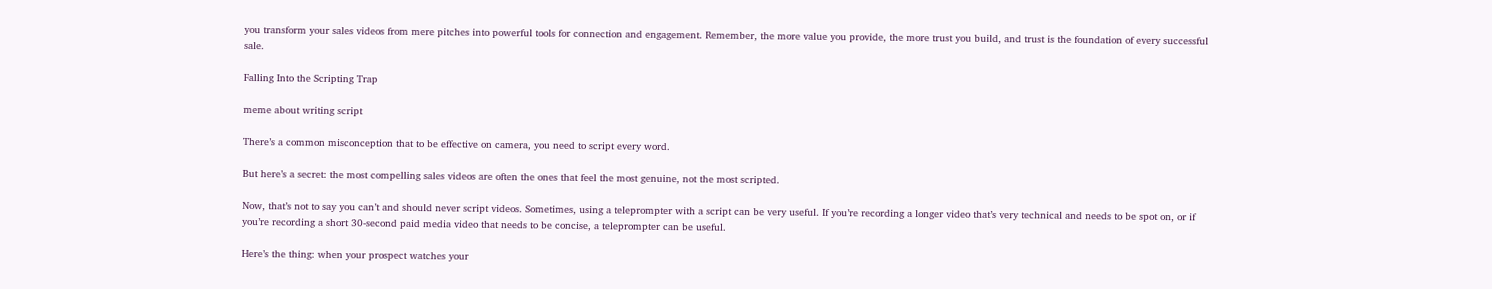you transform your sales videos from mere pitches into powerful tools for connection and engagement. Remember, the more value you provide, the more trust you build, and trust is the foundation of every successful sale.

Falling Into the Scripting Trap

meme about writing script

There’s a common misconception that to be effective on camera, you need to script every word.

But here’s a secret: the most compelling sales videos are often the ones that feel the most genuine, not the most scripted.

Now, that’s not to say you can’t and should never script videos. Sometimes, using a teleprompter with a script can be very useful. If you’re recording a longer video that’s very technical and needs to be spot on, or if you’re recording a short 30-second paid media video that needs to be concise, a teleprompter can be useful.

Here’s the thing: when your prospect watches your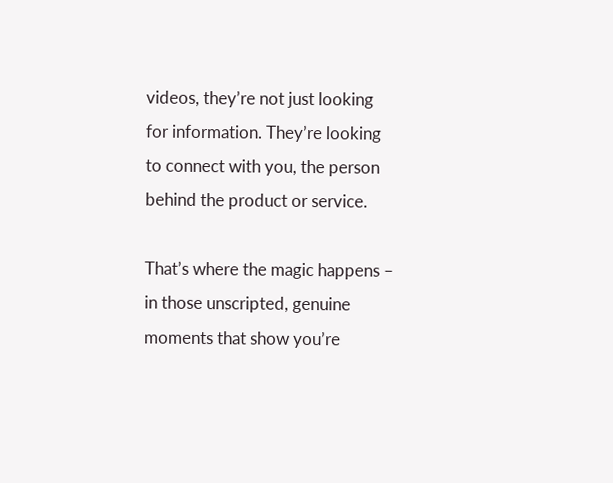videos, they’re not just looking for information. They’re looking to connect with you, the person behind the product or service.

That’s where the magic happens – in those unscripted, genuine moments that show you’re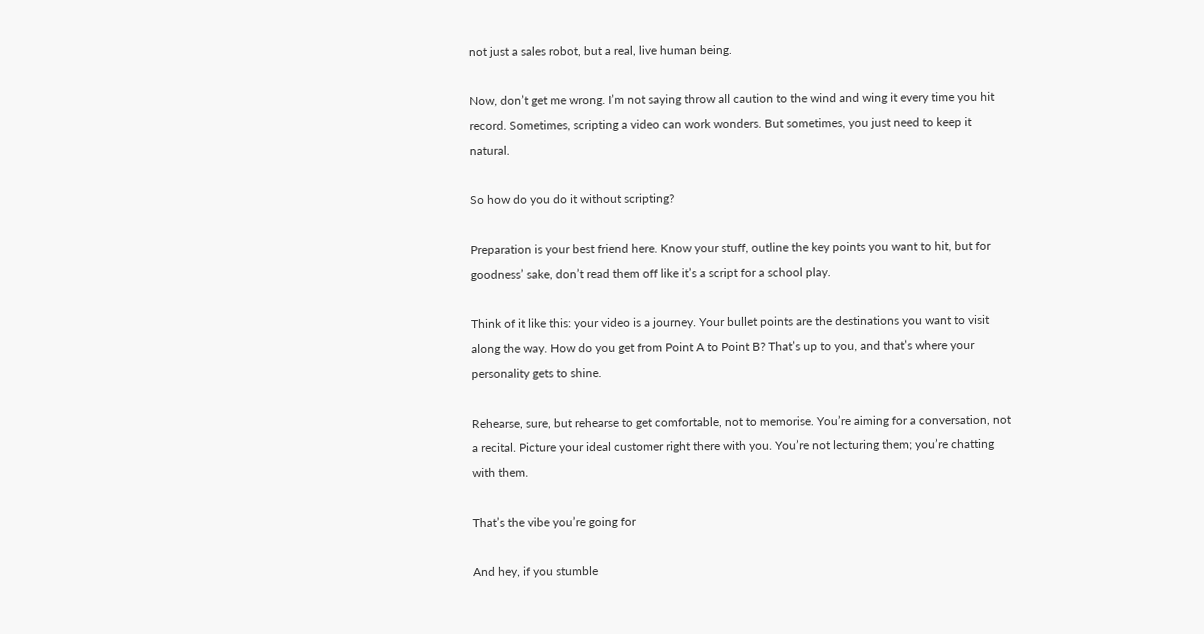not just a sales robot, but a real, live human being.

Now, don’t get me wrong. I’m not saying throw all caution to the wind and wing it every time you hit record. Sometimes, scripting a video can work wonders. But sometimes, you just need to keep it natural.

So how do you do it without scripting?

Preparation is your best friend here. Know your stuff, outline the key points you want to hit, but for goodness’ sake, don’t read them off like it’s a script for a school play.

Think of it like this: your video is a journey. Your bullet points are the destinations you want to visit along the way. How do you get from Point A to Point B? That’s up to you, and that’s where your personality gets to shine.

Rehearse, sure, but rehearse to get comfortable, not to memorise. You’re aiming for a conversation, not a recital. Picture your ideal customer right there with you. You’re not lecturing them; you’re chatting with them.

That’s the vibe you’re going for

And hey, if you stumble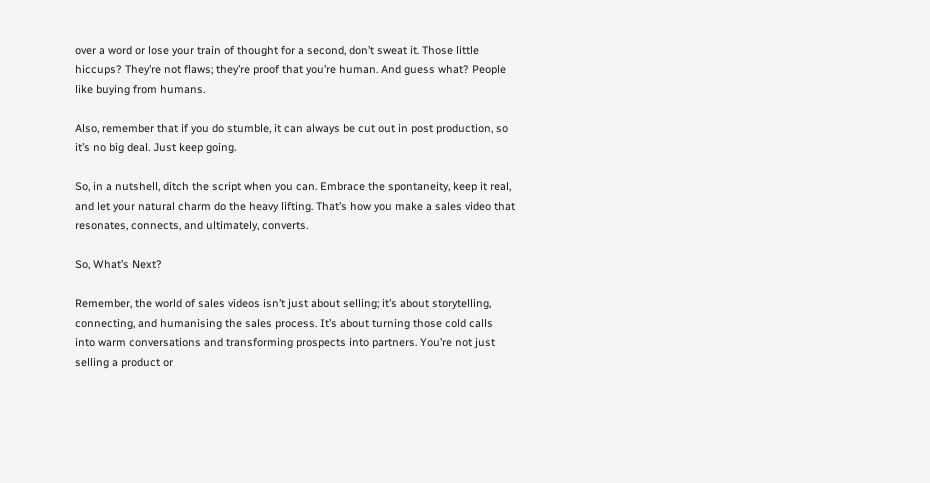over a word or lose your train of thought for a second, don’t sweat it. Those little hiccups? They’re not flaws; they’re proof that you’re human. And guess what? People like buying from humans.

Also, remember that if you do stumble, it can always be cut out in post production, so it’s no big deal. Just keep going.

So, in a nutshell, ditch the script when you can. Embrace the spontaneity, keep it real, and let your natural charm do the heavy lifting. That’s how you make a sales video that resonates, connects, and ultimately, converts.

So, What’s Next?

Remember, the world of sales videos isn’t just about selling; it’s about storytelling, connecting, and humanising the sales process. It’s about turning those cold calls into warm conversations and transforming prospects into partners. You’re not just selling a product or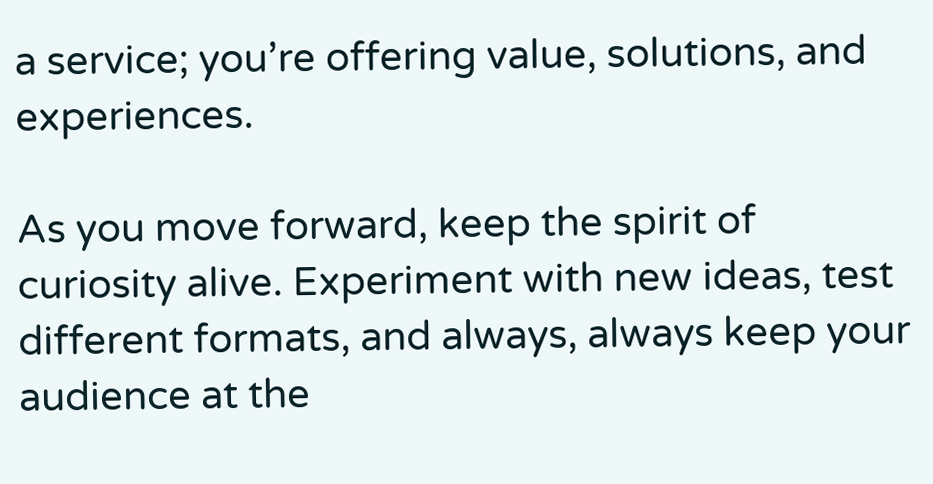a service; you’re offering value, solutions, and experiences.

As you move forward, keep the spirit of curiosity alive. Experiment with new ideas, test different formats, and always, always keep your audience at the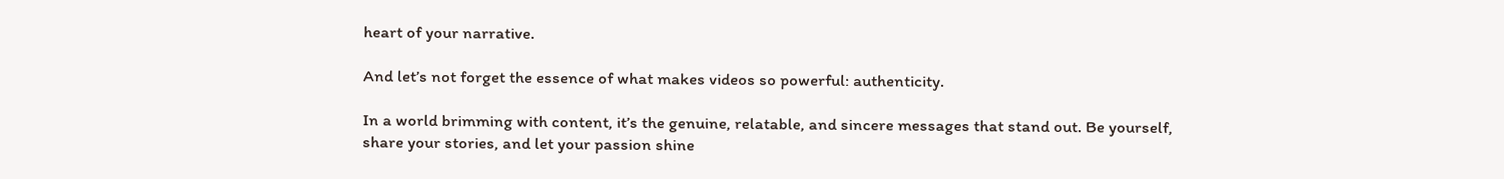heart of your narrative.

And let’s not forget the essence of what makes videos so powerful: authenticity.

In a world brimming with content, it’s the genuine, relatable, and sincere messages that stand out. Be yourself, share your stories, and let your passion shine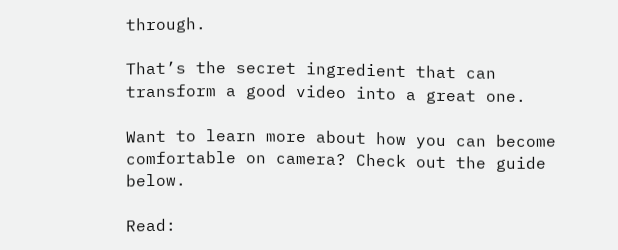through.

That’s the secret ingredient that can transform a good video into a great one.

Want to learn more about how you can become comfortable on camera? Check out the guide below.

Read: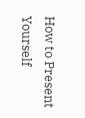How to Present Yourself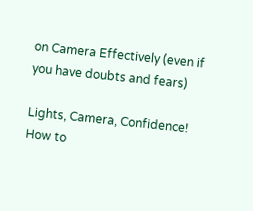on Camera Effectively (even if you have doubts and fears)

Lights, Camera, Confidence! How to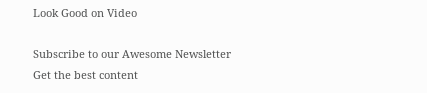Look Good on Video

Subscribe to our Awesome Newsletter
Get the best content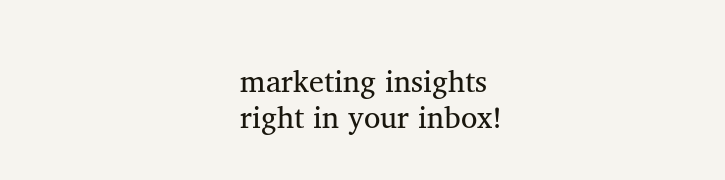marketing insights right in your inbox!